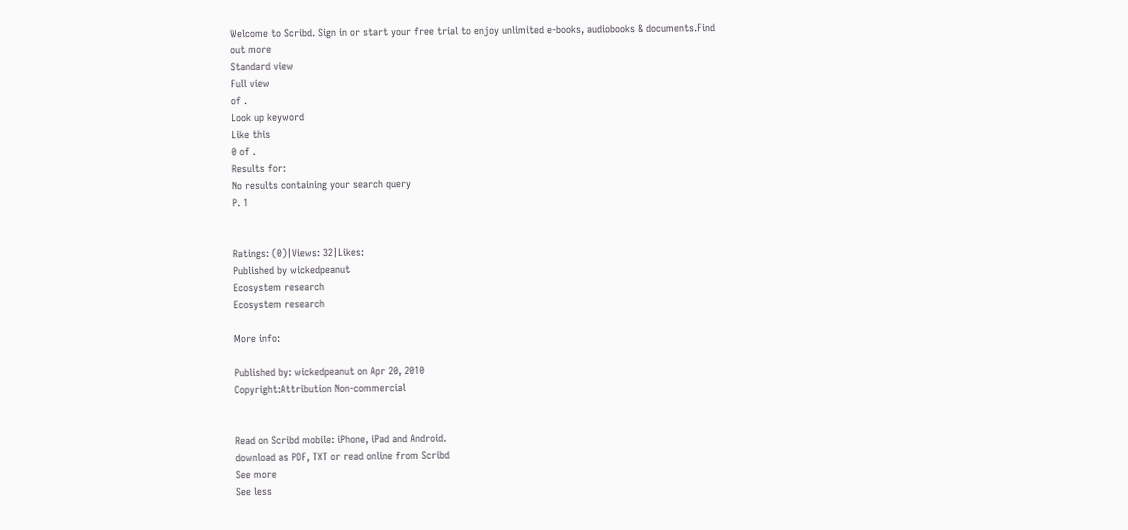Welcome to Scribd. Sign in or start your free trial to enjoy unlimited e-books, audiobooks & documents.Find out more
Standard view
Full view
of .
Look up keyword
Like this
0 of .
Results for:
No results containing your search query
P. 1


Ratings: (0)|Views: 32|Likes:
Published by wickedpeanut
Ecosystem research
Ecosystem research

More info:

Published by: wickedpeanut on Apr 20, 2010
Copyright:Attribution Non-commercial


Read on Scribd mobile: iPhone, iPad and Android.
download as PDF, TXT or read online from Scribd
See more
See less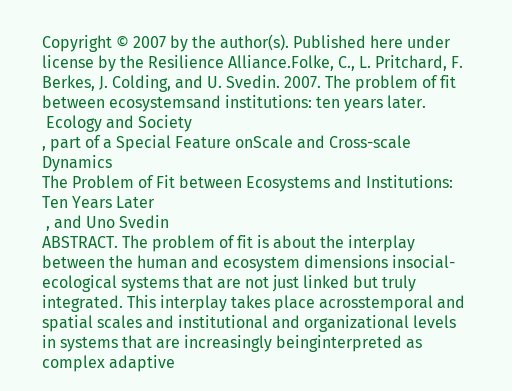Copyright © 2007 by the author(s). Published here under license by the Resilience Alliance.Folke, C., L. Pritchard, F. Berkes, J. Colding, and U. Svedin. 2007. The problem of fit between ecosystemsand institutions: ten years later.
 Ecology and Society
, part of a Special Feature onScale and Cross-scale Dynamics
The Problem of Fit between Ecosystems and Institutions: Ten Years Later
 , and Uno Svedin
ABSTRACT. The problem of fit is about the interplay between the human and ecosystem dimensions insocial-ecological systems that are not just linked but truly integrated. This interplay takes place acrosstemporal and spatial scales and institutional and organizational levels in systems that are increasingly beinginterpreted as complex adaptive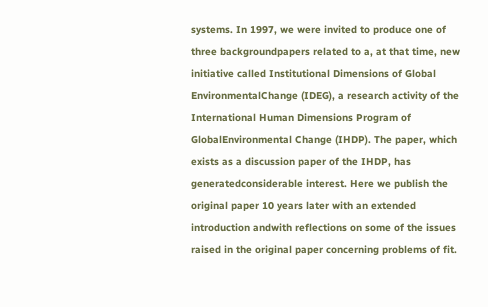systems. In 1997, we were invited to produce one of three backgroundpapers related to a, at that time, new initiative called Institutional Dimensions of Global EnvironmentalChange (IDEG), a research activity of the International Human Dimensions Program of GlobalEnvironmental Change (IHDP). The paper, which exists as a discussion paper of the IHDP, has generatedconsiderable interest. Here we publish the original paper 10 years later with an extended introduction andwith reflections on some of the issues raised in the original paper concerning problems of fit.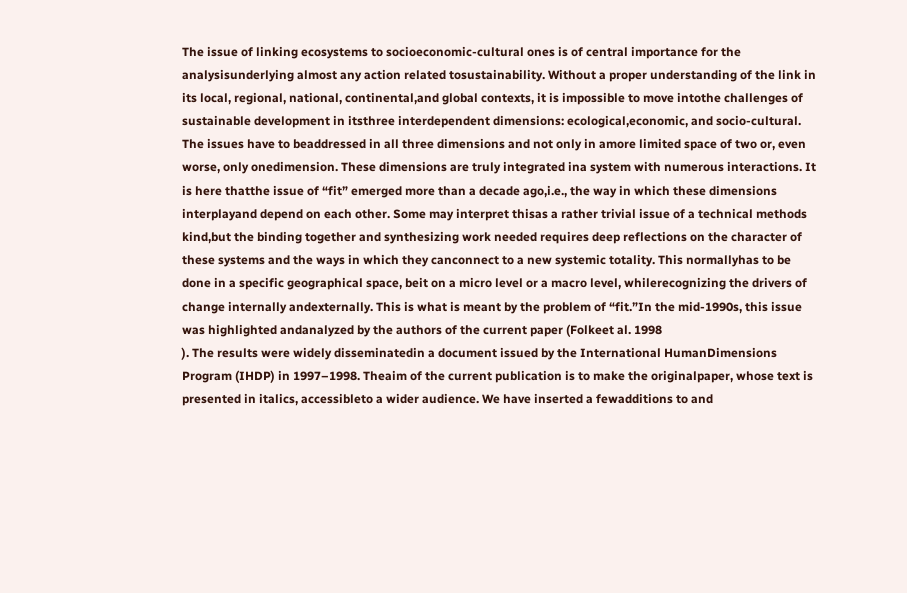The issue of linking ecosystems to socioeconomic-cultural ones is of central importance for the analysisunderlying almost any action related tosustainability. Without a proper understanding of the link in its local, regional, national, continental,and global contexts, it is impossible to move intothe challenges of sustainable development in itsthree interdependent dimensions: ecological,economic, and socio-cultural. The issues have to beaddressed in all three dimensions and not only in amore limited space of two or, even worse, only onedimension. These dimensions are truly integrated ina system with numerous interactions. It is here thatthe issue of “fit” emerged more than a decade ago,i.e., the way in which these dimensions interplayand depend on each other. Some may interpret thisas a rather trivial issue of a technical methods kind,but the binding together and synthesizing work needed requires deep reflections on the character of these systems and the ways in which they canconnect to a new systemic totality. This normallyhas to be done in a specific geographical space, beit on a micro level or a macro level, whilerecognizing the drivers of change internally andexternally. This is what is meant by the problem of “fit.”In the mid-1990s, this issue was highlighted andanalyzed by the authors of the current paper (Folkeet al. 1998
). The results were widely disseminatedin a document issued by the International HumanDimensions Program (IHDP) in 1997–1998. Theaim of the current publication is to make the originalpaper, whose text is presented in italics, accessibleto a wider audience. We have inserted a fewadditions to and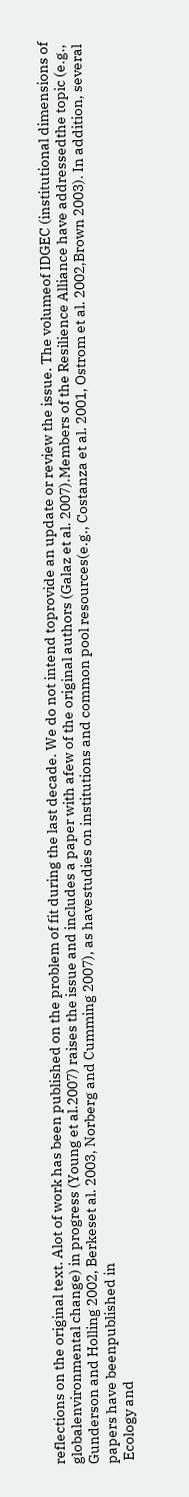reflections on the original text. Alot of work has been published on the problem of fit during the last decade. We do not intend toprovide an update or review the issue. The volumeof IDGEC (institutional dimensions of globalenvironmental change) in progress (Young et al.2007) raises the issue and includes a paper with afew of the original authors (Galaz et al. 2007).Members of the Resilience Alliance have addressedthe topic (e.g., Gunderson and Holling 2002, Berkeset al. 2003, Norberg and Cumming 2007), as havestudies on institutions and common pool resources(e.g., Costanza et al. 2001, Ostrom et al. 2002,Brown 2003). In addition, several papers have beenpublished in
 Ecology and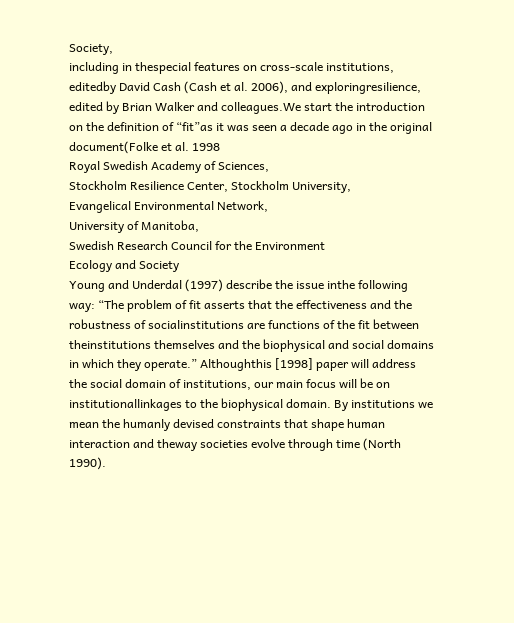Society,
including in thespecial features on cross-scale institutions, editedby David Cash (Cash et al. 2006), and exploringresilience, edited by Brian Walker and colleagues.We start the introduction on the definition of “fit”as it was seen a decade ago in the original document(Folke et al. 1998
Royal Swedish Academy of Sciences,
Stockholm Resilience Center, Stockholm University,
Evangelical Environmental Network,
University of Manitoba,
Swedish Research Council for the Environment
Ecology and Society
Young and Underdal (1997) describe the issue inthe following way: “The problem of fit asserts that the effectiveness and the robustness of socialinstitutions are functions of the fit between theinstitutions themselves and the biophysical and social domains in which they operate.” Althoughthis [1998] paper will address the social domain of institutions, our main focus will be on institutionallinkages to the biophysical domain. By institutions we mean the humanly devised constraints that shape human interaction and theway societies evolve through time (North 1990).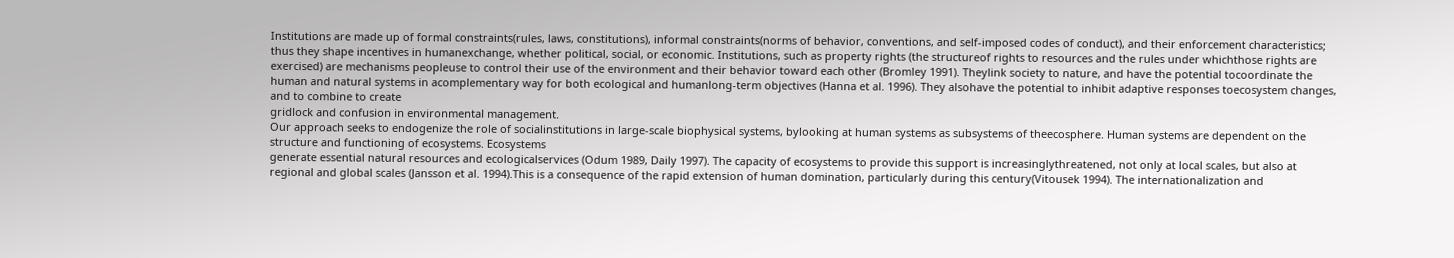Institutions are made up of formal constraints(rules, laws, constitutions), informal constraints(norms of behavior, conventions, and self-imposed codes of conduct), and their enforcement characteristics; thus they shape incentives in humanexchange, whether political, social, or economic. Institutions, such as property rights (the structureof rights to resources and the rules under whichthose rights are exercised) are mechanisms peopleuse to control their use of the environment and their behavior toward each other (Bromley 1991). Theylink society to nature, and have the potential tocoordinate the human and natural systems in acomplementary way for both ecological and humanlong-term objectives (Hanna et al. 1996). They alsohave the potential to inhibit adaptive responses toecosystem changes, and to combine to create
gridlock and confusion in environmental management.
Our approach seeks to endogenize the role of socialinstitutions in large-scale biophysical systems, bylooking at human systems as subsystems of theecosphere. Human systems are dependent on the
structure and functioning of ecosystems. Ecosystems
generate essential natural resources and ecologicalservices (Odum 1989, Daily 1997). The capacity of ecosystems to provide this support is increasinglythreatened, not only at local scales, but also at regional and global scales (Jansson et al. 1994).This is a consequence of the rapid extension of human domination, particularly during this century(Vitousek 1994). The internationalization and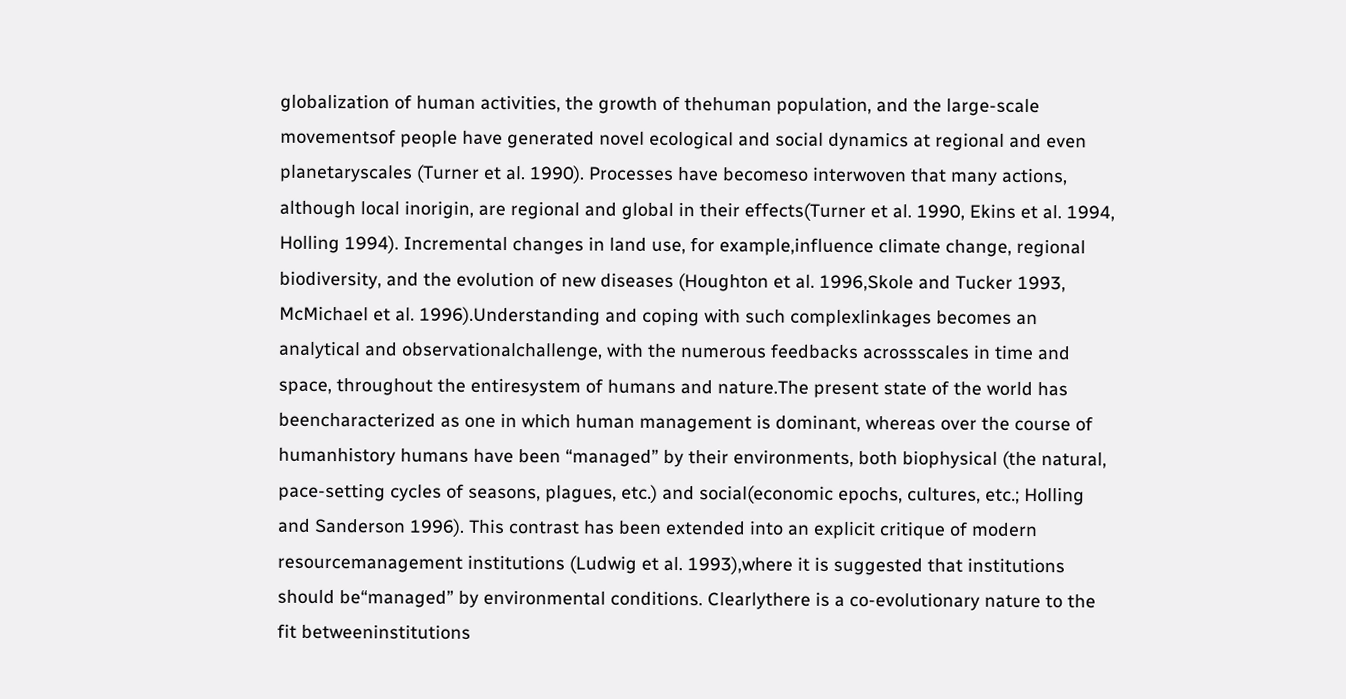globalization of human activities, the growth of thehuman population, and the large-scale movementsof people have generated novel ecological and social dynamics at regional and even planetaryscales (Turner et al. 1990). Processes have becomeso interwoven that many actions, although local inorigin, are regional and global in their effects(Turner et al. 1990, Ekins et al. 1994, Holling 1994). Incremental changes in land use, for example,influence climate change, regional biodiversity, and the evolution of new diseases (Houghton et al. 1996,Skole and Tucker 1993, McMichael et al. 1996).Understanding and coping with such complexlinkages becomes an analytical and observationalchallenge, with the numerous feedbacks acrossscales in time and space, throughout the entiresystem of humans and nature.The present state of the world has beencharacterized as one in which human management is dominant, whereas over the course of humanhistory humans have been “managed” by their environments, both biophysical (the natural, pace-setting cycles of seasons, plagues, etc.) and social(economic epochs, cultures, etc.; Holling and Sanderson 1996). This contrast has been extended into an explicit critique of modern resourcemanagement institutions (Ludwig et al. 1993),where it is suggested that institutions should be“managed” by environmental conditions. Clearlythere is a co-evolutionary nature to the fit betweeninstitutions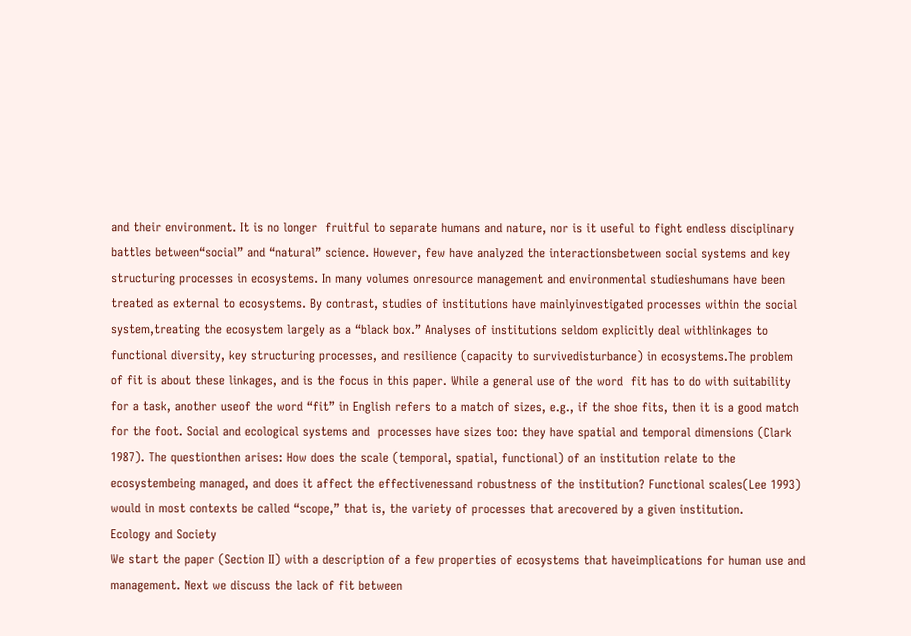and their environment. It is no longer  fruitful to separate humans and nature, nor is it useful to fight endless disciplinary battles between“social” and “natural” science. However, few have analyzed the interactionsbetween social systems and key structuring processes in ecosystems. In many volumes onresource management and environmental studieshumans have been treated as external to ecosystems. By contrast, studies of institutions have mainlyinvestigated processes within the social system,treating the ecosystem largely as a “black box.” Analyses of institutions seldom explicitly deal withlinkages to functional diversity, key structuring processes, and resilience (capacity to survivedisturbance) in ecosystems.The problem of fit is about these linkages, and is the focus in this paper. While a general use of the word  fit has to do with suitability for a task, another useof the word “fit” in English refers to a match of sizes, e.g., if the shoe fits, then it is a good match for the foot. Social and ecological systems and  processes have sizes too: they have spatial and temporal dimensions (Clark 1987). The questionthen arises: How does the scale (temporal, spatial, functional) of an institution relate to the ecosystembeing managed, and does it affect the effectivenessand robustness of the institution? Functional scales(Lee 1993) would in most contexts be called “scope,” that is, the variety of processes that arecovered by a given institution.
Ecology and Society
We start the paper (Section II) with a description of a few properties of ecosystems that haveimplications for human use and management. Next we discuss the lack of fit between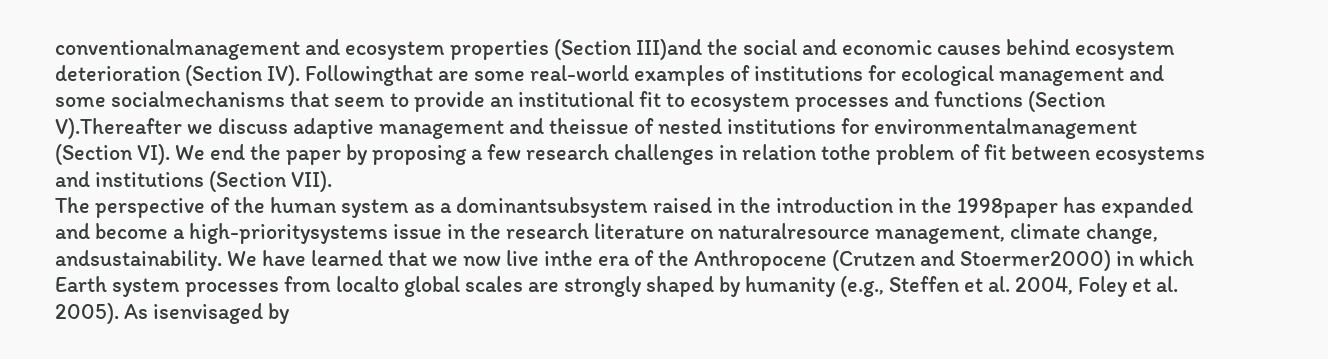conventionalmanagement and ecosystem properties (Section III)and the social and economic causes behind ecosystem deterioration (Section IV). Followingthat are some real-world examples of institutions for ecological management and some socialmechanisms that seem to provide an institutional fit to ecosystem processes and functions (Section V).Thereafter we discuss adaptive management and theissue of nested institutions for environmentalmanagement (Section VI). We end the paper by proposing a few research challenges in relation tothe problem of fit between ecosystems and institutions (Section VII).
The perspective of the human system as a dominantsubsystem raised in the introduction in the 1998paper has expanded and become a high-prioritysystems issue in the research literature on naturalresource management, climate change, andsustainability. We have learned that we now live inthe era of the Anthropocene (Crutzen and Stoermer2000) in which Earth system processes from localto global scales are strongly shaped by humanity (e.g., Steffen et al. 2004, Foley et al. 2005). As isenvisaged by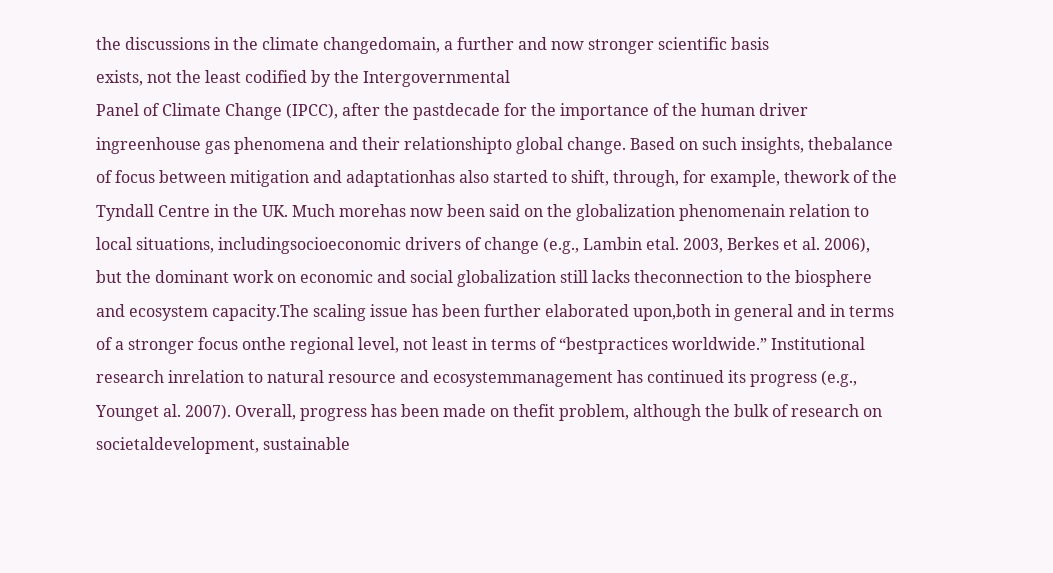the discussions in the climate changedomain, a further and now stronger scientific basis
exists, not the least codified by the Intergovernmental
Panel of Climate Change (IPCC), after the pastdecade for the importance of the human driver ingreenhouse gas phenomena and their relationshipto global change. Based on such insights, thebalance of focus between mitigation and adaptationhas also started to shift, through, for example, thework of the Tyndall Centre in the UK. Much morehas now been said on the globalization phenomenain relation to local situations, includingsocioeconomic drivers of change (e.g., Lambin etal. 2003, Berkes et al. 2006), but the dominant work on economic and social globalization still lacks theconnection to the biosphere and ecosystem capacity.The scaling issue has been further elaborated upon,both in general and in terms of a stronger focus onthe regional level, not least in terms of “bestpractices worldwide.” Institutional research inrelation to natural resource and ecosystemmanagement has continued its progress (e.g., Younget al. 2007). Overall, progress has been made on thefit problem, although the bulk of research on societaldevelopment, sustainable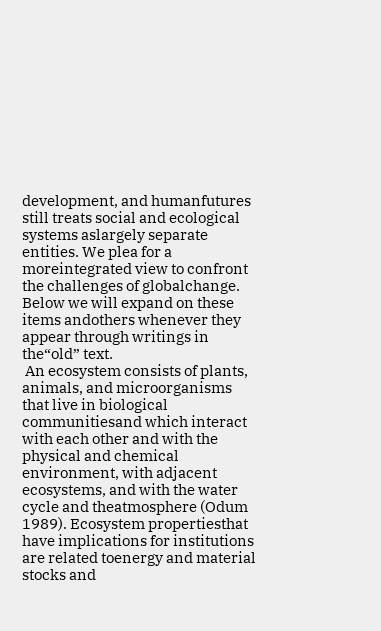development, and humanfutures still treats social and ecological systems aslargely separate entities. We plea for a moreintegrated view to confront the challenges of globalchange. Below we will expand on these items andothers whenever they appear through writings in the“old” text.
 An ecosystem consists of plants, animals, and microorganisms that live in biological communitiesand which interact with each other and with the physical and chemical environment, with adjacent ecosystems, and with the water cycle and theatmosphere (Odum 1989). Ecosystem propertiesthat have implications for institutions are related toenergy and material stocks and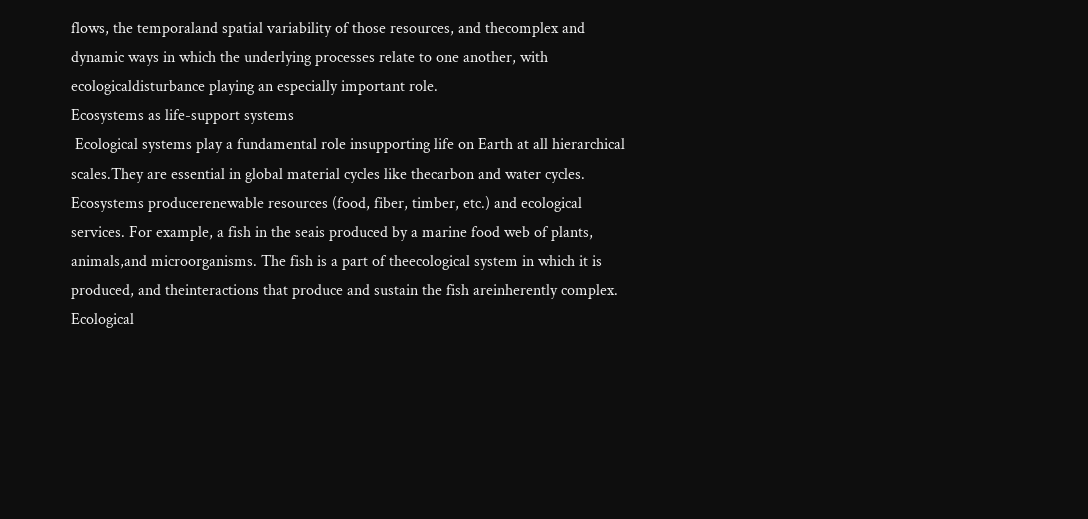flows, the temporaland spatial variability of those resources, and thecomplex and dynamic ways in which the underlying processes relate to one another, with ecologicaldisturbance playing an especially important role.
Ecosystems as life-support systems
 Ecological systems play a fundamental role insupporting life on Earth at all hierarchical scales.They are essential in global material cycles like thecarbon and water cycles. Ecosystems producerenewable resources (food, fiber, timber, etc.) and ecological services. For example, a fish in the seais produced by a marine food web of plants, animals,and microorganisms. The fish is a part of theecological system in which it is produced, and theinteractions that produce and sustain the fish areinherently complex. Ecological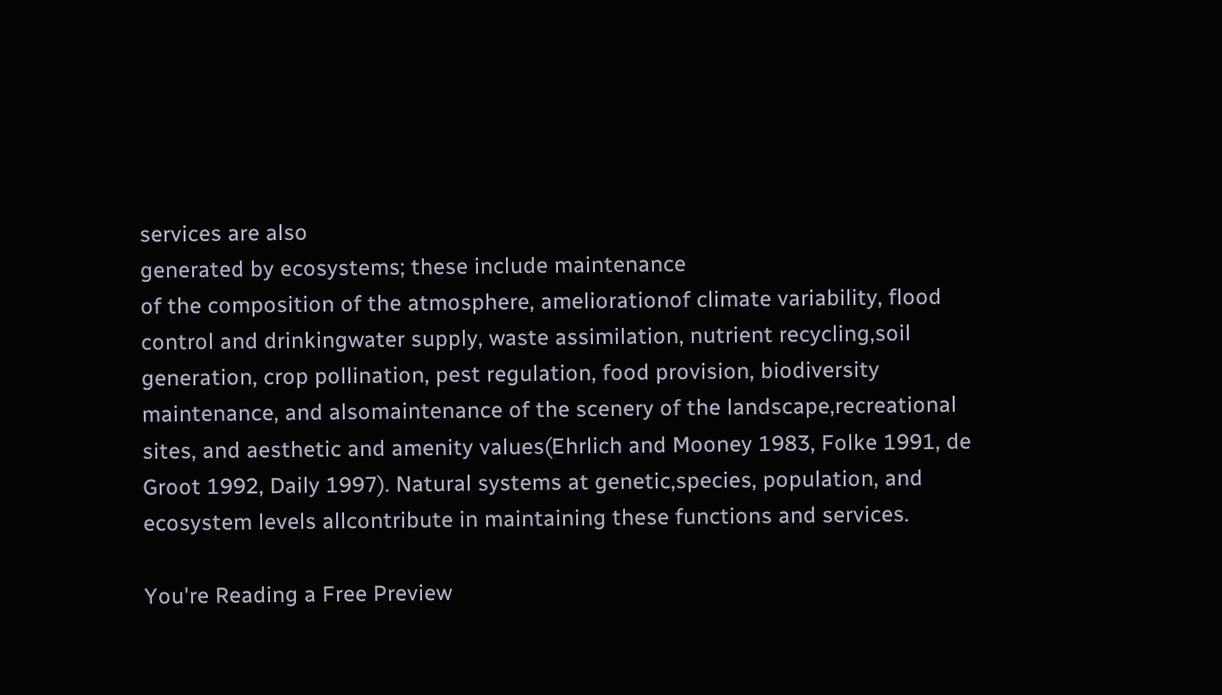services are also
generated by ecosystems; these include maintenance
of the composition of the atmosphere, ameliorationof climate variability, flood control and drinkingwater supply, waste assimilation, nutrient recycling,soil generation, crop pollination, pest regulation, food provision, biodiversity maintenance, and alsomaintenance of the scenery of the landscape,recreational sites, and aesthetic and amenity values(Ehrlich and Mooney 1983, Folke 1991, de Groot 1992, Daily 1997). Natural systems at genetic,species, population, and ecosystem levels allcontribute in maintaining these functions and services.

You're Reading a Free Preview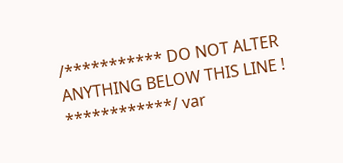/*********** DO NOT ALTER ANYTHING BELOW THIS LINE ! ************/ var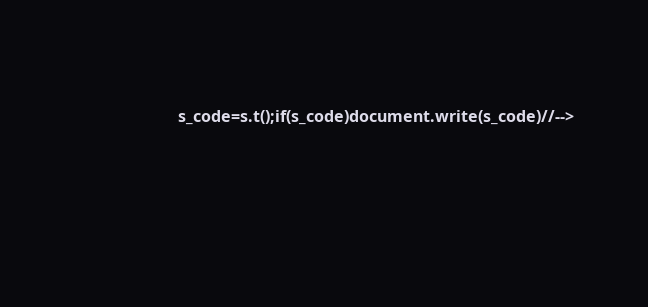s_code=s.t();if(s_code)document.write(s_code)//-->